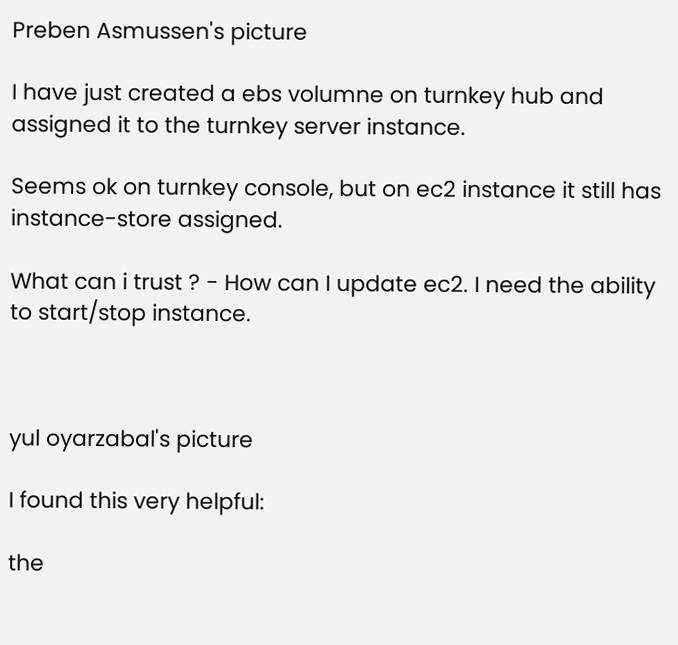Preben Asmussen's picture

I have just created a ebs volumne on turnkey hub and assigned it to the turnkey server instance.

Seems ok on turnkey console, but on ec2 instance it still has instance-store assigned.

What can i trust ? - How can I update ec2. I need the ability to start/stop instance.



yul oyarzabal's picture

I found this very helpful:

the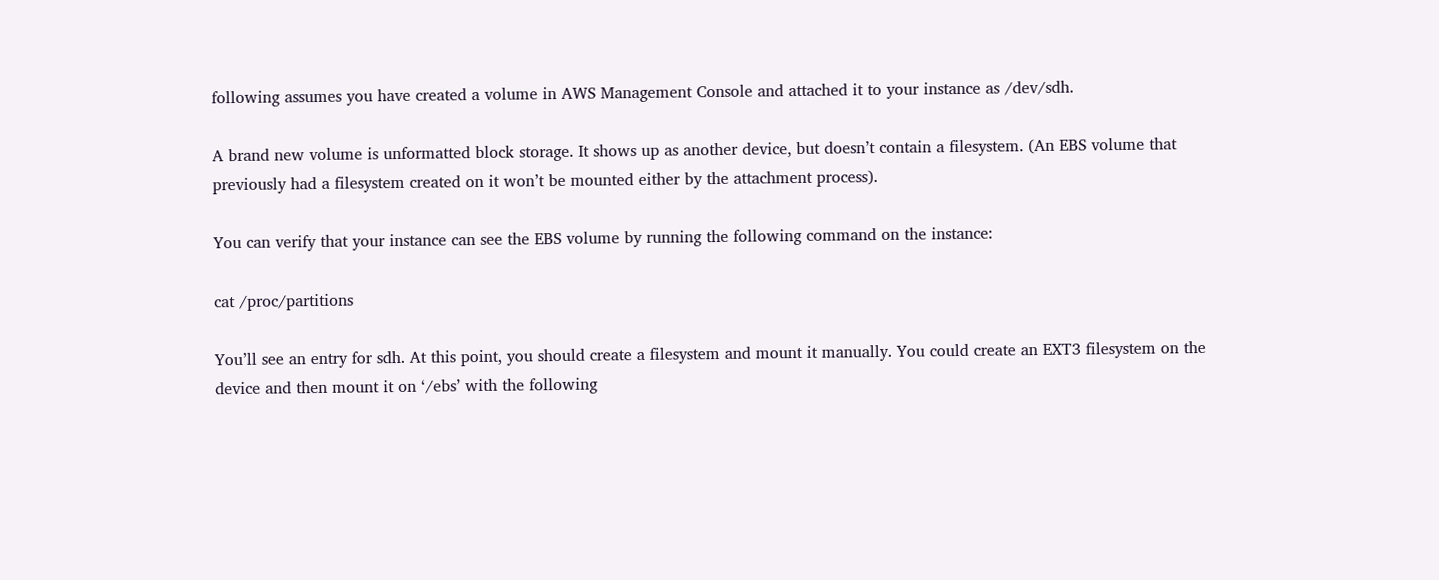following assumes you have created a volume in AWS Management Console and attached it to your instance as /dev/sdh.

A brand new volume is unformatted block storage. It shows up as another device, but doesn’t contain a filesystem. (An EBS volume that previously had a filesystem created on it won’t be mounted either by the attachment process).

You can verify that your instance can see the EBS volume by running the following command on the instance:

cat /proc/partitions

You’ll see an entry for sdh. At this point, you should create a filesystem and mount it manually. You could create an EXT3 filesystem on the device and then mount it on ‘/ebs’ with the following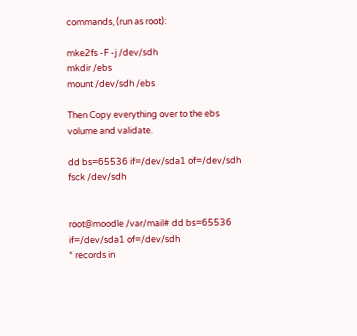commands, (run as root):

mke2fs -F -j /dev/sdh
mkdir /ebs
mount /dev/sdh /ebs

Then Copy everything over to the ebs volume and validate.

dd bs=65536 if=/dev/sda1 of=/dev/sdh
fsck /dev/sdh


root@moodle /var/mail# dd bs=65536 if=/dev/sda1 of=/dev/sdh
* records in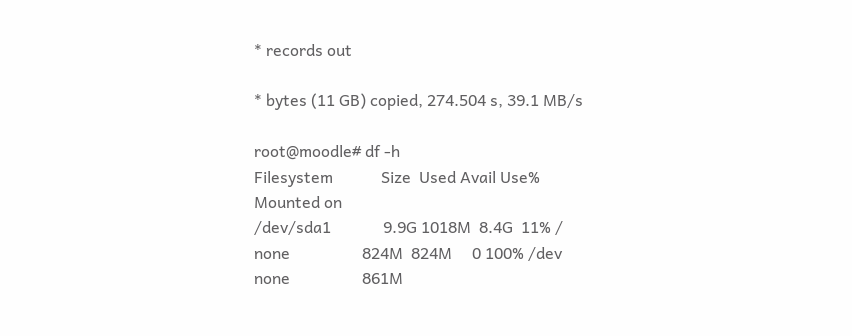* records out

* bytes (11 GB) copied, 274.504 s, 39.1 MB/s

root@moodle# df -h
Filesystem            Size  Used Avail Use% Mounted on
/dev/sda1             9.9G 1018M  8.4G  11% /
none                  824M  824M     0 100% /dev
none                  861M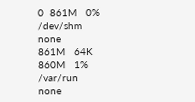0  861M   0% /dev/shm
none                  861M   64K  860M   1% /var/run
none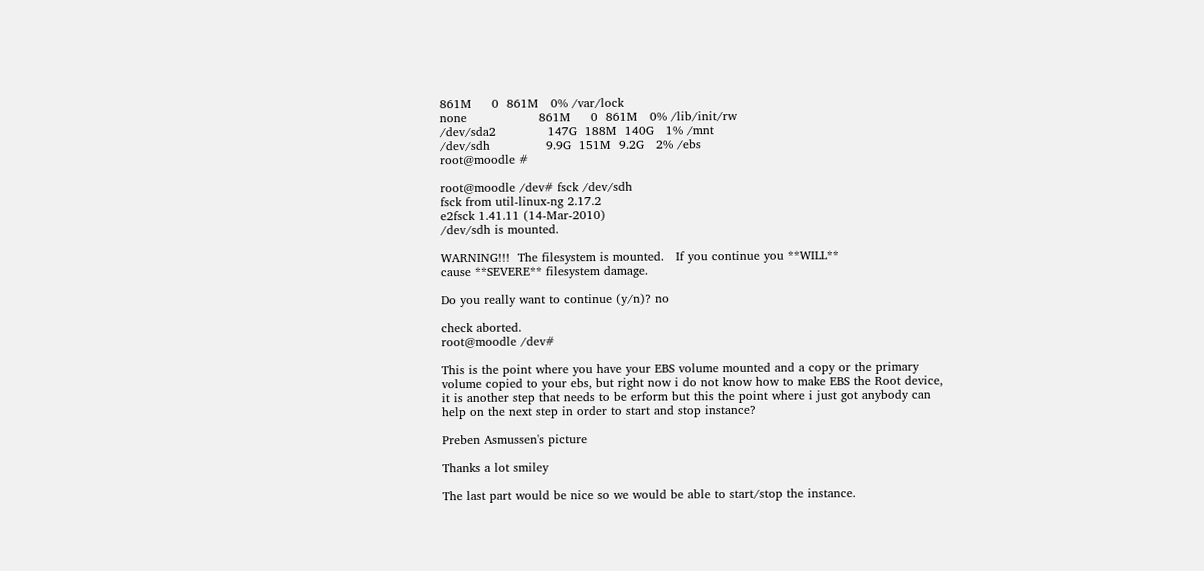861M     0  861M   0% /var/lock
none                  861M     0  861M   0% /lib/init/rw
/dev/sda2             147G  188M  140G   1% /mnt
/dev/sdh              9.9G  151M  9.2G   2% /ebs
root@moodle #

root@moodle /dev# fsck /dev/sdh
fsck from util-linux-ng 2.17.2
e2fsck 1.41.11 (14-Mar-2010)
/dev/sdh is mounted.

WARNING!!!  The filesystem is mounted.   If you continue you **WILL**
cause **SEVERE** filesystem damage.

Do you really want to continue (y/n)? no

check aborted.
root@moodle /dev#

This is the point where you have your EBS volume mounted and a copy or the primary volume copied to your ebs, but right now i do not know how to make EBS the Root device, it is another step that needs to be erform but this the point where i just got anybody can help on the next step in order to start and stop instance?

Preben Asmussen's picture

Thanks a lot smiley

The last part would be nice so we would be able to start/stop the instance.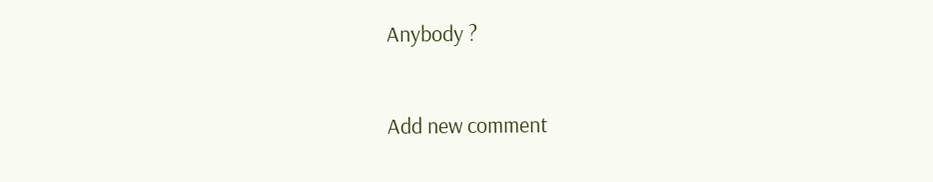Anybody ?


Add new comment